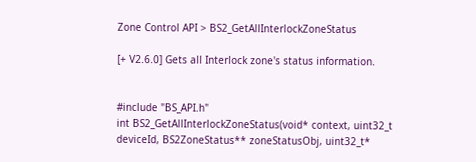Zone Control API > BS2_GetAllInterlockZoneStatus

[+ V2.6.0] Gets all Interlock zone's status information.


#include "BS_API.h"
int BS2_GetAllInterlockZoneStatus(void* context, uint32_t deviceId, BS2ZoneStatus** zoneStatusObj, uint32_t*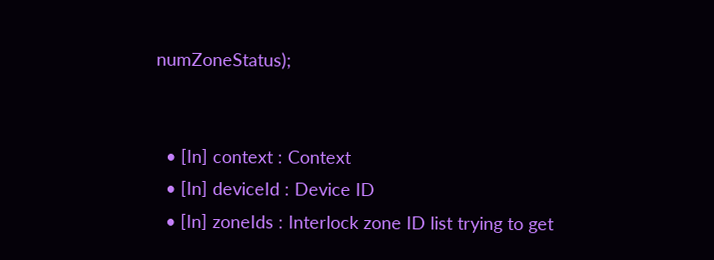numZoneStatus);


  • [In] context : Context
  • [In] deviceId : Device ID
  • [In] zoneIds : Interlock zone ID list trying to get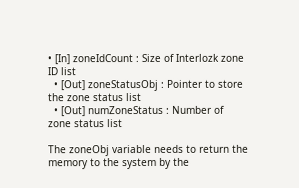• [In] zoneIdCount : Size of Interlozk zone ID list
  • [Out] zoneStatusObj : Pointer to store the zone status list
  • [Out] numZoneStatus : Number of zone status list

The zoneObj variable needs to return the memory to the system by the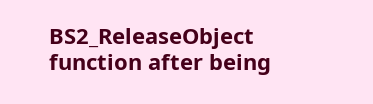BS2_ReleaseObject function after being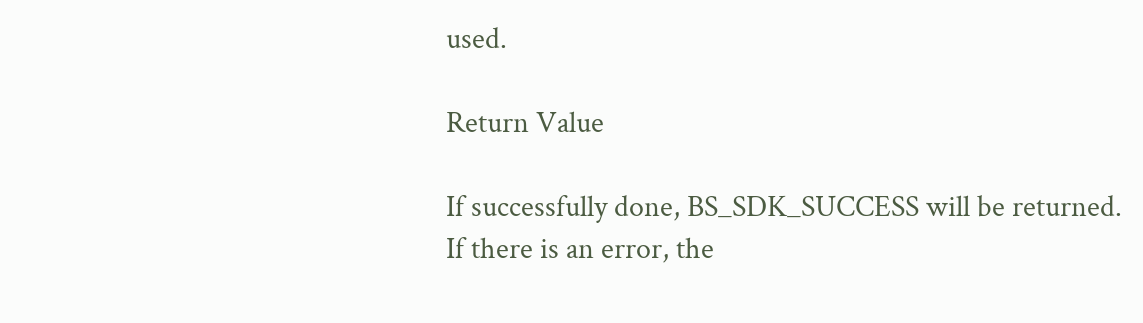used.

Return Value

If successfully done, BS_SDK_SUCCESS will be returned.
If there is an error, the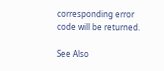corresponding error code will be returned.

See Also